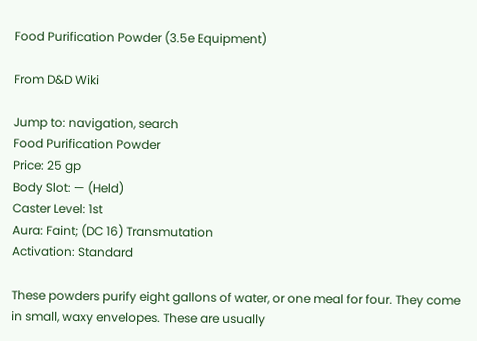Food Purification Powder (3.5e Equipment)

From D&D Wiki

Jump to: navigation, search
Food Purification Powder
Price: 25 gp
Body Slot: — (Held)
Caster Level: 1st
Aura: Faint; (DC 16) Transmutation
Activation: Standard

These powders purify eight gallons of water, or one meal for four. They come in small, waxy envelopes. These are usually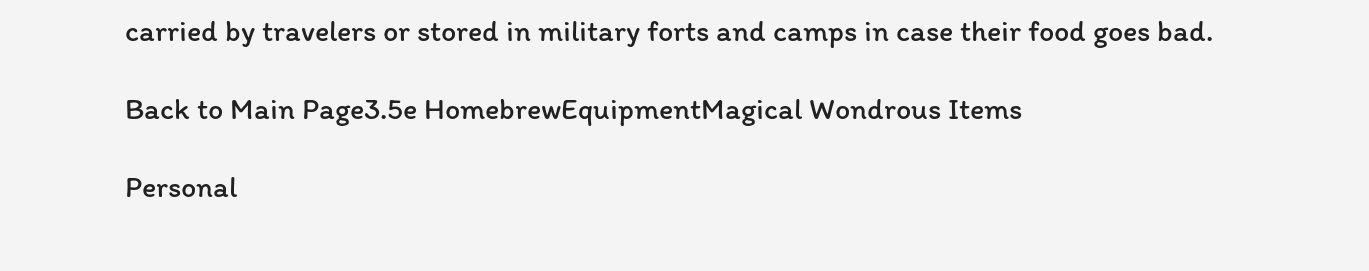carried by travelers or stored in military forts and camps in case their food goes bad.

Back to Main Page3.5e HomebrewEquipmentMagical Wondrous Items

Personal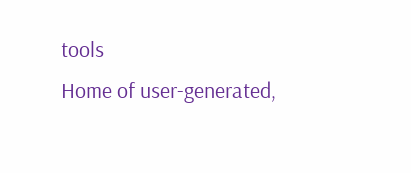tools
Home of user-generated,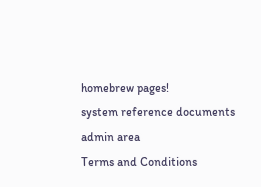homebrew pages!
system reference documents
admin area
Terms and Conditions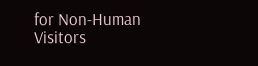for Non-Human Visitors